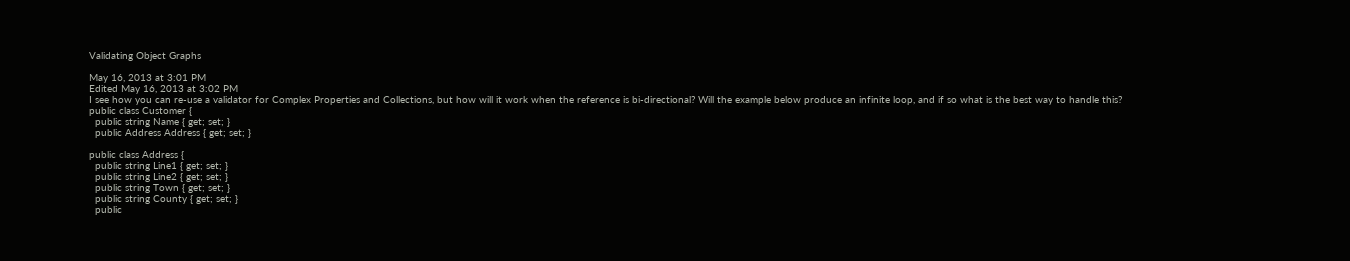Validating Object Graphs

May 16, 2013 at 3:01 PM
Edited May 16, 2013 at 3:02 PM
I see how you can re-use a validator for Complex Properties and Collections, but how will it work when the reference is bi-directional? Will the example below produce an infinite loop, and if so what is the best way to handle this?
public class Customer {
  public string Name { get; set; }
  public Address Address { get; set; }

public class Address {
  public string Line1 { get; set; }
  public string Line2 { get; set; }
  public string Town { get; set; }
  public string County { get; set; }
  public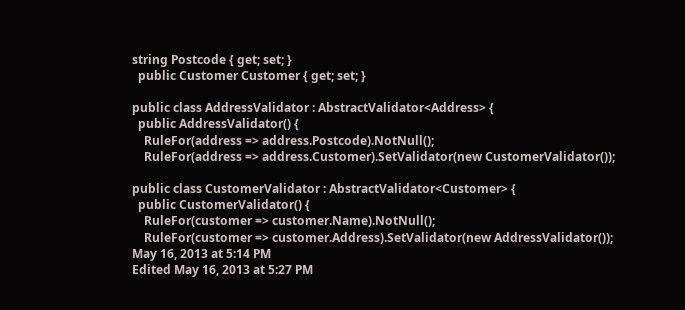string Postcode { get; set; }
  public Customer Customer { get; set; }

public class AddressValidator : AbstractValidator<Address> {
  public AddressValidator() {
    RuleFor(address => address.Postcode).NotNull();
    RuleFor(address => address.Customer).SetValidator(new CustomerValidator());

public class CustomerValidator : AbstractValidator<Customer> {
  public CustomerValidator() {
    RuleFor(customer => customer.Name).NotNull();
    RuleFor(customer => customer.Address).SetValidator(new AddressValidator());
May 16, 2013 at 5:14 PM
Edited May 16, 2013 at 5:27 PM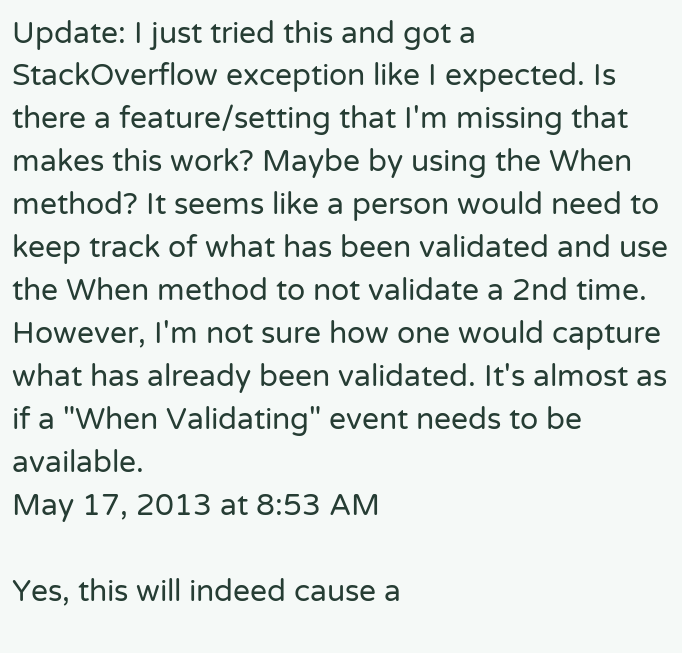Update: I just tried this and got a StackOverflow exception like I expected. Is there a feature/setting that I'm missing that makes this work? Maybe by using the When method? It seems like a person would need to keep track of what has been validated and use the When method to not validate a 2nd time. However, I'm not sure how one would capture what has already been validated. It's almost as if a "When Validating" event needs to be available.
May 17, 2013 at 8:53 AM

Yes, this will indeed cause a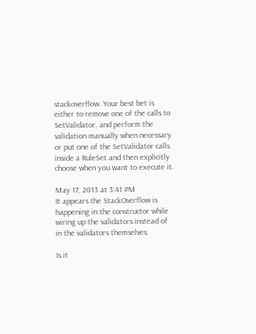stackoverflow. Your best bet is either to remove one of the calls to SetValidator, and perform the validation manually when necessary or put one of the SetValidator calls inside a RuleSet and then explicitly choose when you want to execute it.

May 17, 2013 at 3:41 PM
It appears the StackOverflow is happening in the constructor while wiring up the validators instead of in the validators themselves.

Is it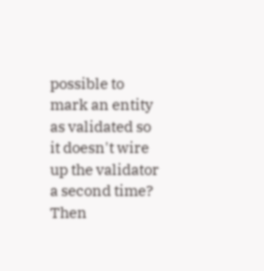possible to mark an entity as validated so it doesn't wire up the validator a second time? Then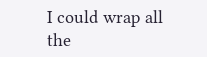I could wrap all the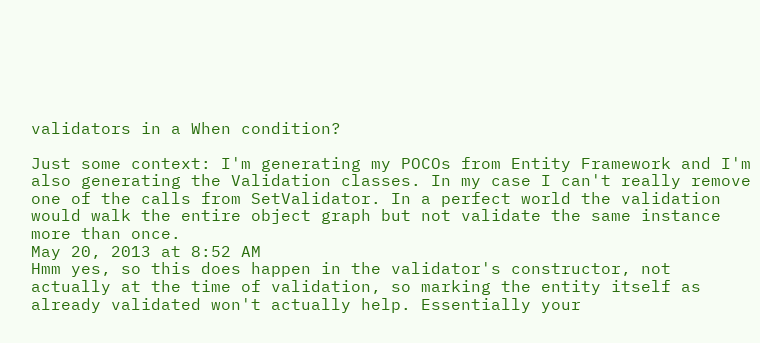validators in a When condition?

Just some context: I'm generating my POCOs from Entity Framework and I'm also generating the Validation classes. In my case I can't really remove one of the calls from SetValidator. In a perfect world the validation would walk the entire object graph but not validate the same instance more than once.
May 20, 2013 at 8:52 AM
Hmm yes, so this does happen in the validator's constructor, not actually at the time of validation, so marking the entity itself as already validated won't actually help. Essentially your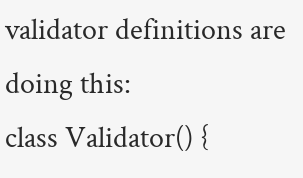validator definitions are doing this:
class Validator() {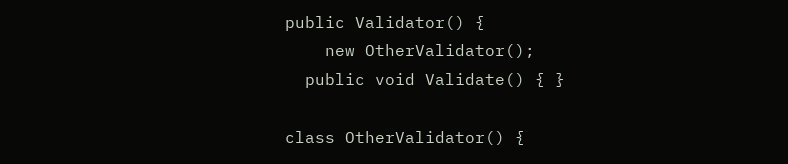public Validator() {
    new OtherValidator();
  public void Validate() { }

class OtherValidator() {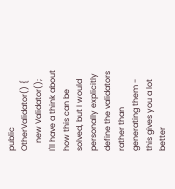public OtherValidator() {
    new Validator();
I'll have a think about how this can be solved, but I would personally explicitly define the validators rather than generating them - this gives you a lot better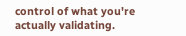control of what you're actually validating.